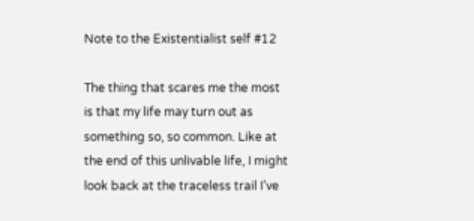Note to the Existentialist self #12

The thing that scares me the most is that my life may turn out as something so, so common. Like at the end of this unlivable life, I might look back at the traceless trail I’ve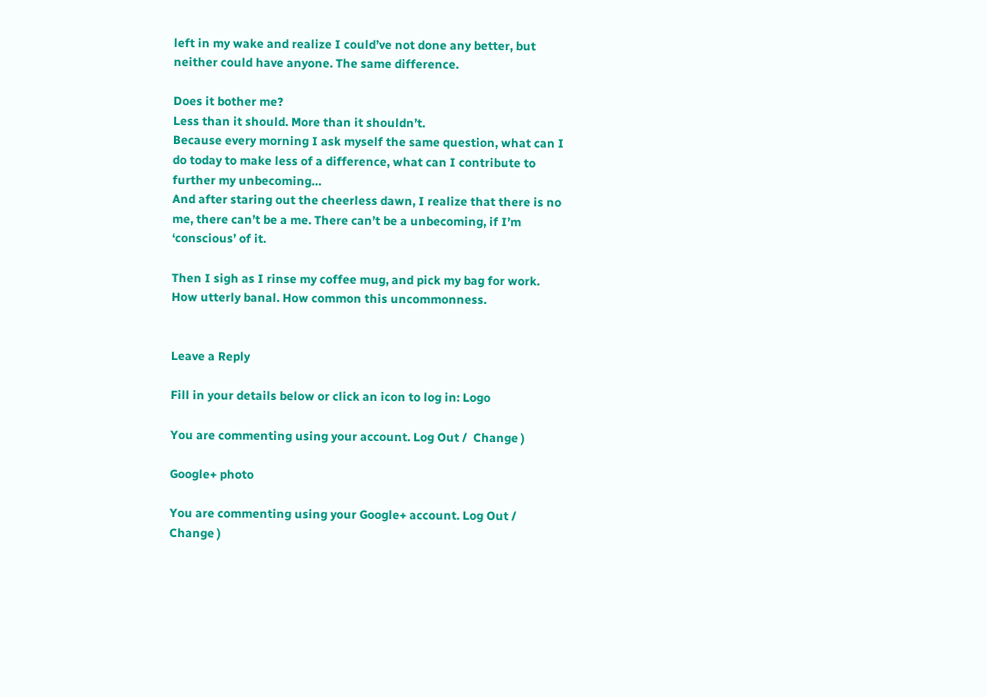left in my wake and realize I could’ve not done any better, but neither could have anyone. The same difference.

Does it bother me?
Less than it should. More than it shouldn’t.
Because every morning I ask myself the same question, what can I do today to make less of a difference, what can I contribute to further my unbecoming…
And after staring out the cheerless dawn, I realize that there is no me, there can’t be a me. There can’t be a unbecoming, if I’m ‘conscious’ of it.

Then I sigh as I rinse my coffee mug, and pick my bag for work. How utterly banal. How common this uncommonness.


Leave a Reply

Fill in your details below or click an icon to log in: Logo

You are commenting using your account. Log Out /  Change )

Google+ photo

You are commenting using your Google+ account. Log Out /  Change )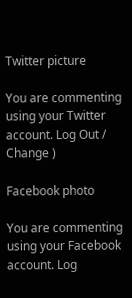Twitter picture

You are commenting using your Twitter account. Log Out /  Change )

Facebook photo

You are commenting using your Facebook account. Log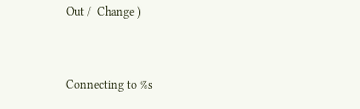Out /  Change )


Connecting to %s